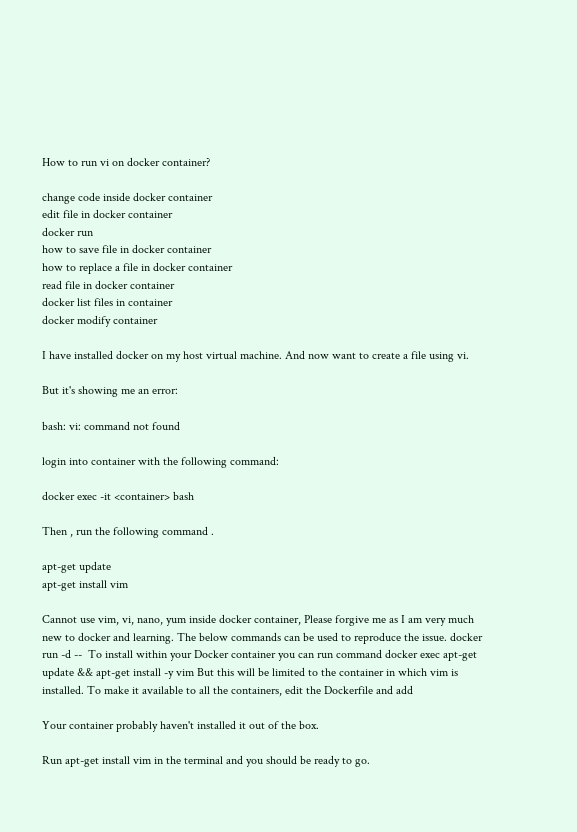How to run vi on docker container?

change code inside docker container
edit file in docker container
docker run
how to save file in docker container
how to replace a file in docker container
read file in docker container
docker list files in container
docker modify container

I have installed docker on my host virtual machine. And now want to create a file using vi.

But it's showing me an error:

bash: vi: command not found

login into container with the following command:

docker exec -it <container> bash

Then , run the following command .

apt-get update
apt-get install vim

Cannot use vim, vi, nano, yum inside docker container, Please forgive me as I am very much new to docker and learning. The below commands can be used to reproduce the issue. docker run -d --  To install within your Docker container you can run command docker exec apt-get update && apt-get install -y vim But this will be limited to the container in which vim is installed. To make it available to all the containers, edit the Dockerfile and add

Your container probably haven't installed it out of the box.

Run apt-get install vim in the terminal and you should be ready to go.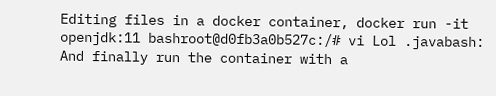Editing files in a docker container, docker run -it openjdk:11 bashroot@d0fb3a0b527c:/# vi Lol .javabash: And finally run the container with a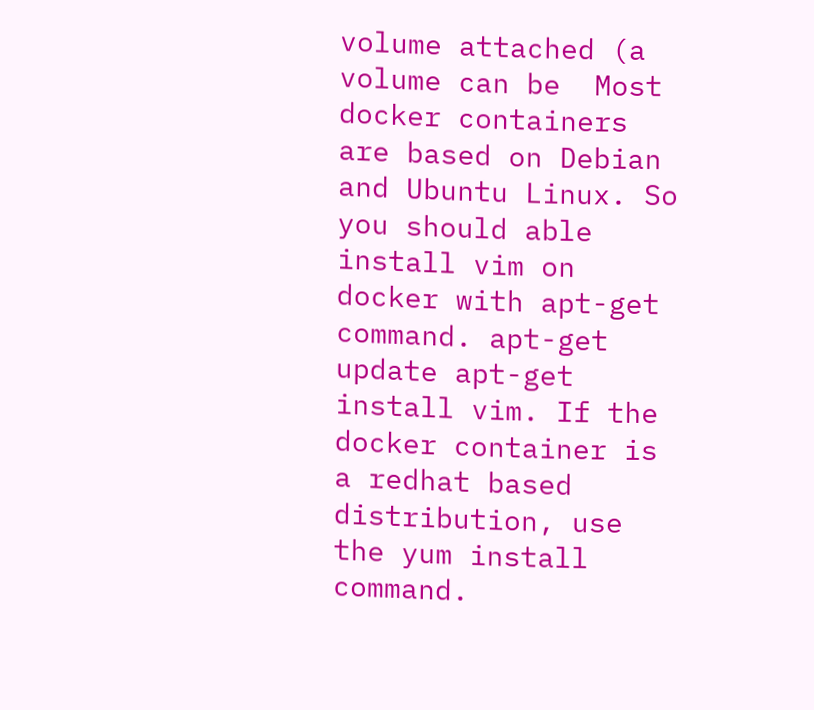volume attached (a volume can be  Most docker containers are based on Debian and Ubuntu Linux. So you should able install vim on docker with apt-get command. apt-get update apt-get install vim. If the docker container is a redhat based distribution, use the yum install command.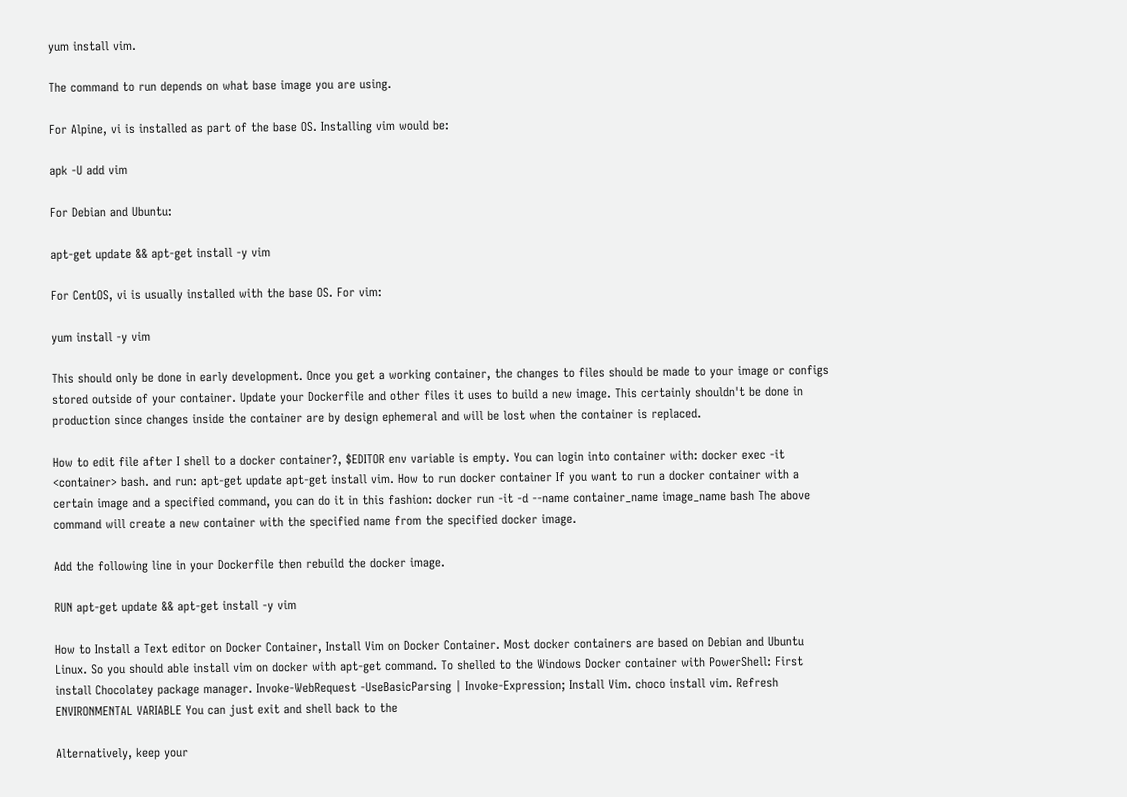yum install vim.

The command to run depends on what base image you are using.

For Alpine, vi is installed as part of the base OS. Installing vim would be:

apk -U add vim

For Debian and Ubuntu:

apt-get update && apt-get install -y vim

For CentOS, vi is usually installed with the base OS. For vim:

yum install -y vim

This should only be done in early development. Once you get a working container, the changes to files should be made to your image or configs stored outside of your container. Update your Dockerfile and other files it uses to build a new image. This certainly shouldn't be done in production since changes inside the container are by design ephemeral and will be lost when the container is replaced.

How to edit file after I shell to a docker container?, $EDITOR env variable is empty. You can login into container with: docker exec -it <container> bash. and run: apt-get update apt-get install vim. How to run docker container If you want to run a docker container with a certain image and a specified command, you can do it in this fashion: docker run -it -d --name container_name image_name bash The above command will create a new container with the specified name from the specified docker image.

Add the following line in your Dockerfile then rebuild the docker image.

RUN apt-get update && apt-get install -y vim

How to Install a Text editor on Docker Container, Install Vim on Docker Container. Most docker containers are based on Debian and Ubuntu Linux. So you should able install vim on docker with apt-get command. To shelled to the Windows Docker container with PowerShell: First install Chocolatey package manager. Invoke-WebRequest -UseBasicParsing | Invoke-Expression; Install Vim. choco install vim. Refresh ENVIRONMENTAL VARIABLE You can just exit and shell back to the

Alternatively, keep your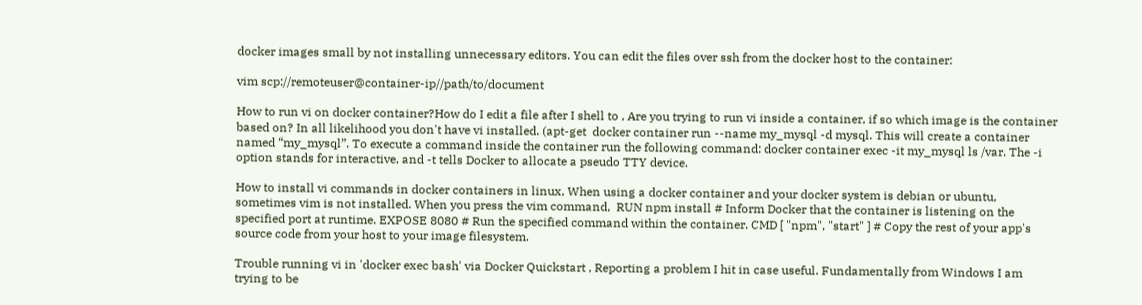docker images small by not installing unnecessary editors. You can edit the files over ssh from the docker host to the container:

vim scp://remoteuser@container-ip//path/to/document

How to run vi on docker container?How do I edit a file after I shell to , Are you trying to run vi inside a container, if so which image is the container based on? In all likelihood you don't have vi installed. (apt-get  docker container run --name my_mysql -d mysql. This will create a container named “my_mysql”. To execute a command inside the container run the following command: docker container exec -it my_mysql ls /var. The -i option stands for interactive, and -t tells Docker to allocate a pseudo TTY device.

How to install vi commands in docker containers in linux, When using a docker container and your docker system is debian or ubuntu, sometimes vim is not installed. When you press the vim command,  RUN npm install # Inform Docker that the container is listening on the specified port at runtime. EXPOSE 8080 # Run the specified command within the container. CMD [ "npm", "start" ] # Copy the rest of your app's source code from your host to your image filesystem.

Trouble running vi in 'docker exec bash' via Docker Quickstart , Reporting a problem I hit in case useful. Fundamentally from Windows I am trying to be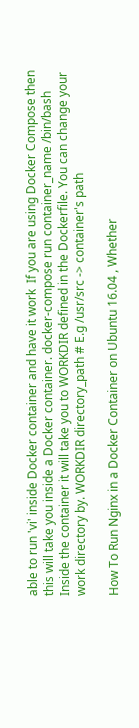able to run 'vi' inside Docker container and have it work  If you are using Docker Compose then this will take you inside a Docker container. docker-compose run container_name /bin/bash Inside the container it will take you to WORKDIR defined in the Dockerfile. You can change your work directory by. WORKDIR directory_path # E.g /usr/src -> container's path

How To Run Nginx in a Docker Container on Ubuntu 16.04 , Whether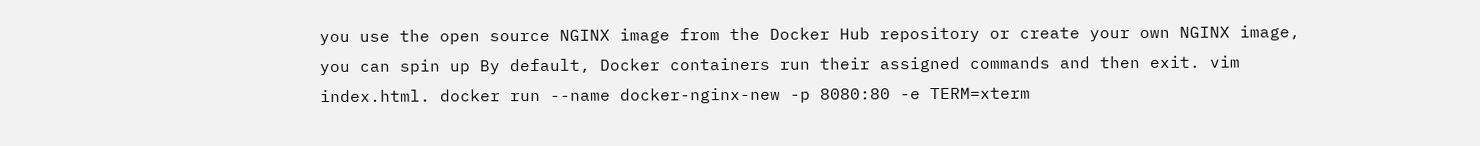you use the open source NGINX image from the Docker Hub repository or create your own NGINX image, you can spin up By default, Docker containers run their assigned commands and then exit. vim index.html. docker run --name docker-nginx-new -p 8080:80 -e TERM=xterm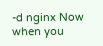-d nginx Now when you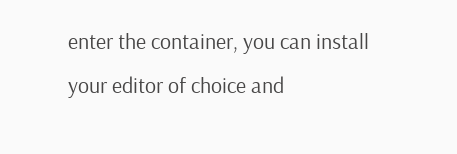enter the container, you can install your editor of choice and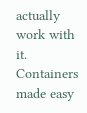actually work with it. Containers made easy